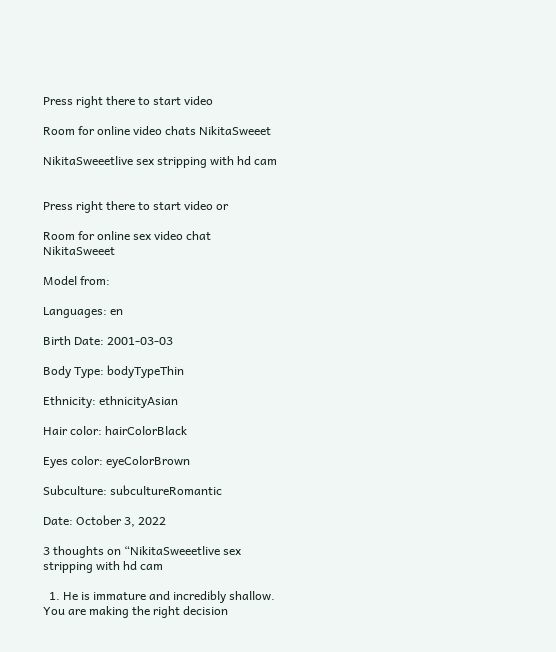Press right there to start video

Room for online video chats NikitaSweeet

NikitaSweeetlive sex stripping with hd cam


Press right there to start video or

Room for online sex video chat NikitaSweeet

Model from:

Languages: en

Birth Date: 2001-03-03

Body Type: bodyTypeThin

Ethnicity: ethnicityAsian

Hair color: hairColorBlack

Eyes color: eyeColorBrown

Subculture: subcultureRomantic

Date: October 3, 2022

3 thoughts on “NikitaSweeetlive sex stripping with hd cam

  1. He is immature and incredibly shallow. You are making the right decision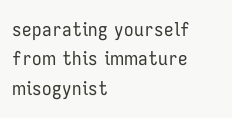separating yourself from this immature misogynist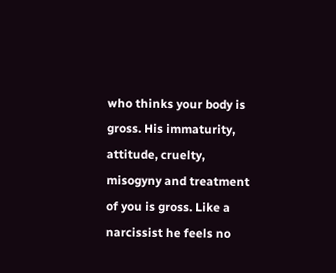who thinks your body is gross. His immaturity, attitude, cruelty, misogyny and treatment of you is gross. Like a narcissist he feels no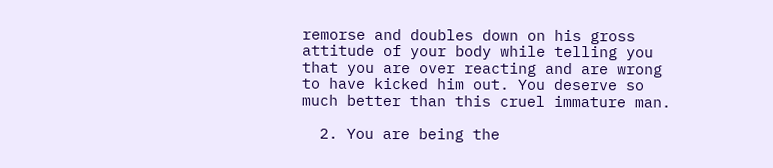remorse and doubles down on his gross attitude of your body while telling you that you are over reacting and are wrong to have kicked him out. You deserve so much better than this cruel immature man.

  2. You are being the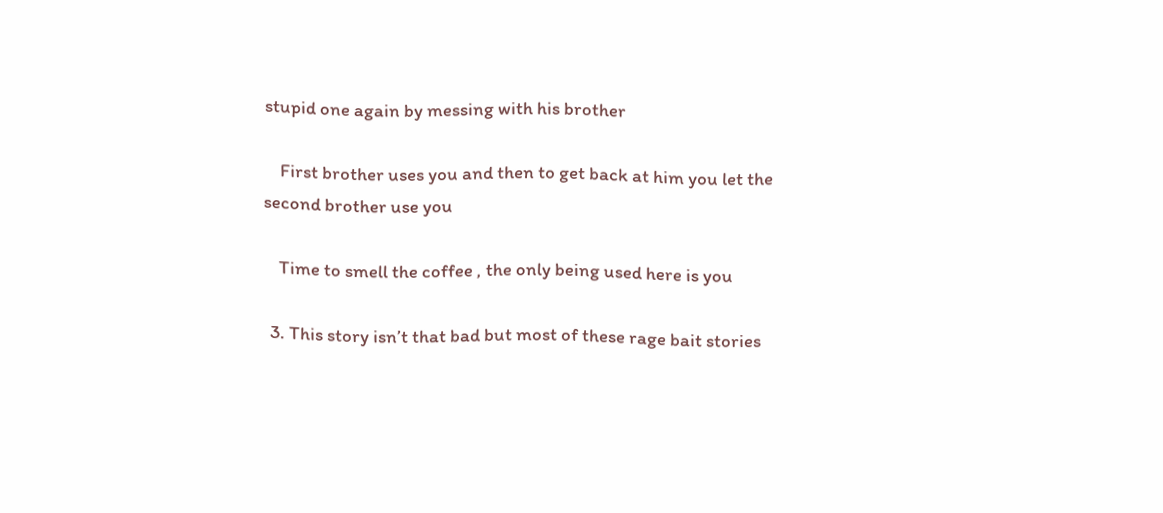stupid one again by messing with his brother

    First brother uses you and then to get back at him you let the second brother use you

    Time to smell the coffee , the only being used here is you

  3. This story isn’t that bad but most of these rage bait stories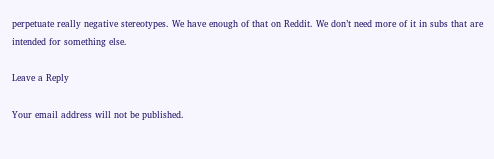perpetuate really negative stereotypes. We have enough of that on Reddit. We don’t need more of it in subs that are intended for something else.

Leave a Reply

Your email address will not be published.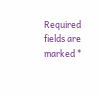Required fields are marked *